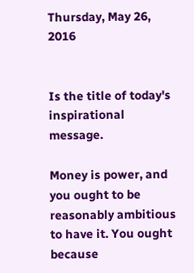Thursday, May 26, 2016


Is the title of today's inspirational message.

Money is power, and you ought to be reasonably ambitious to have it. You ought because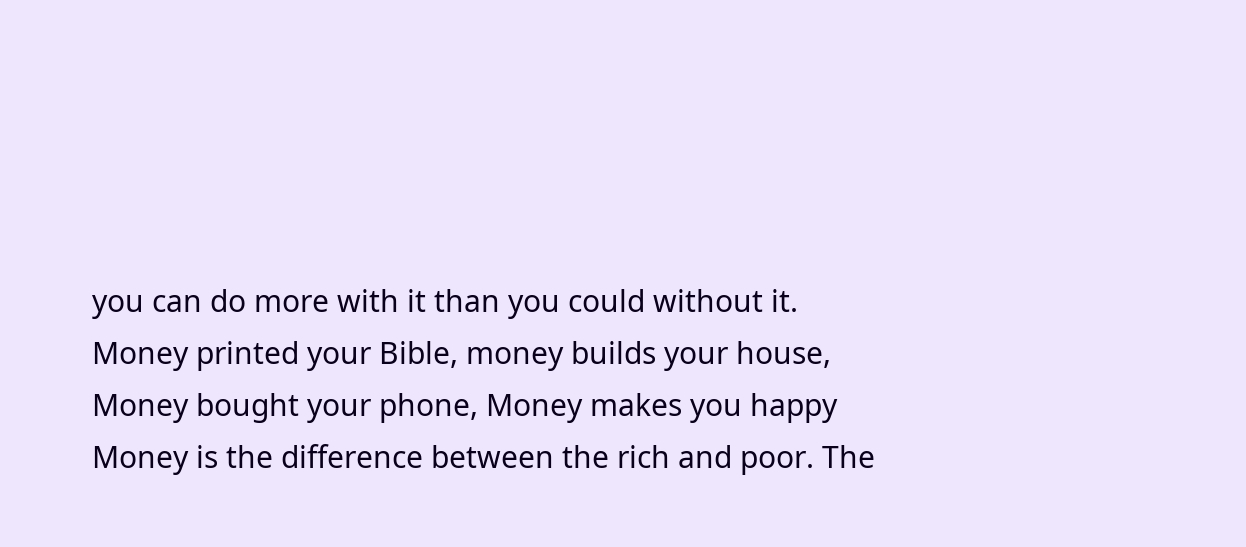you can do more with it than you could without it. Money printed your Bible, money builds your house,  Money bought your phone, Money makes you happy Money is the difference between the rich and poor. The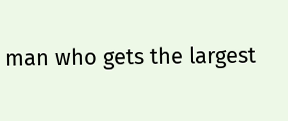man who gets the largest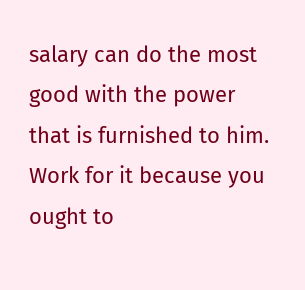salary can do the most good with the power that is furnished to him. Work for it because you ought to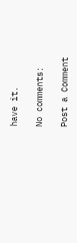have it.

No comments:

Post a Comment